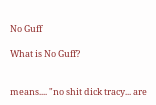No Guff

What is No Guff?


means.... "no shit dick tracy... are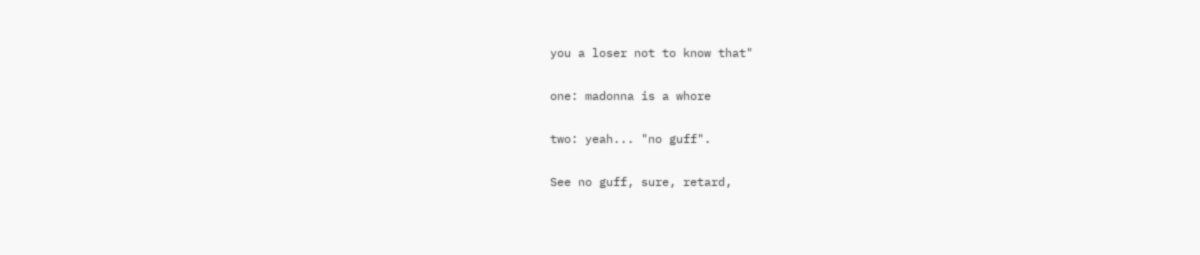you a loser not to know that"

one: madonna is a whore

two: yeah... "no guff".

See no guff, sure, retard,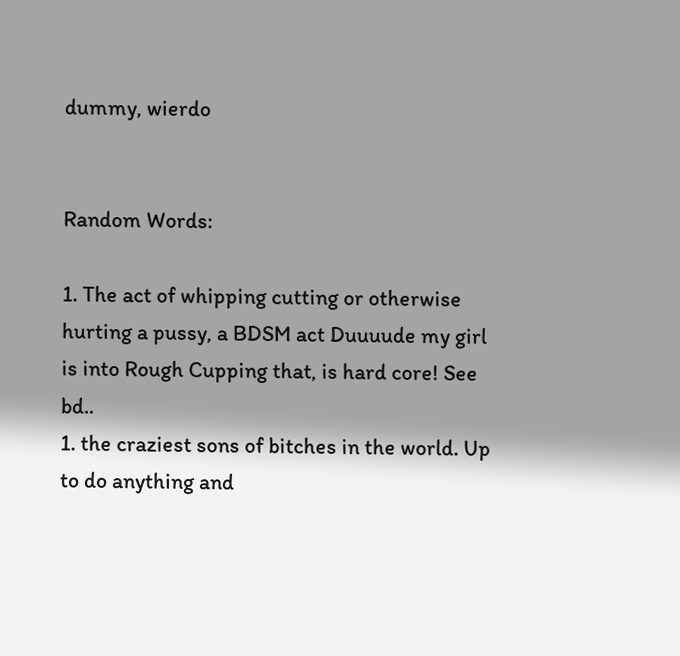dummy, wierdo


Random Words:

1. The act of whipping cutting or otherwise hurting a pussy, a BDSM act Duuuude my girl is into Rough Cupping that, is hard core! See bd..
1. the craziest sons of bitches in the world. Up to do anything and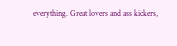everything. Great lovers and ass kickers,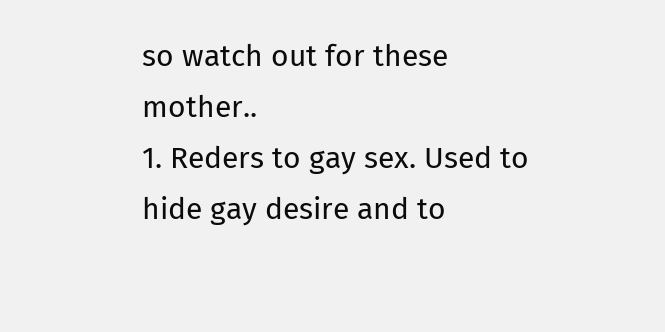so watch out for these mother..
1. Reders to gay sex. Used to hide gay desire and to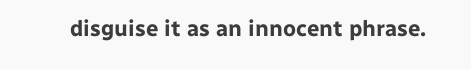disguise it as an innocent phrase.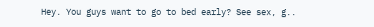Hey. You guys want to go to bed early? See sex, g..